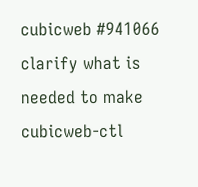cubicweb #941066 clarify what is needed to make cubicweb-ctl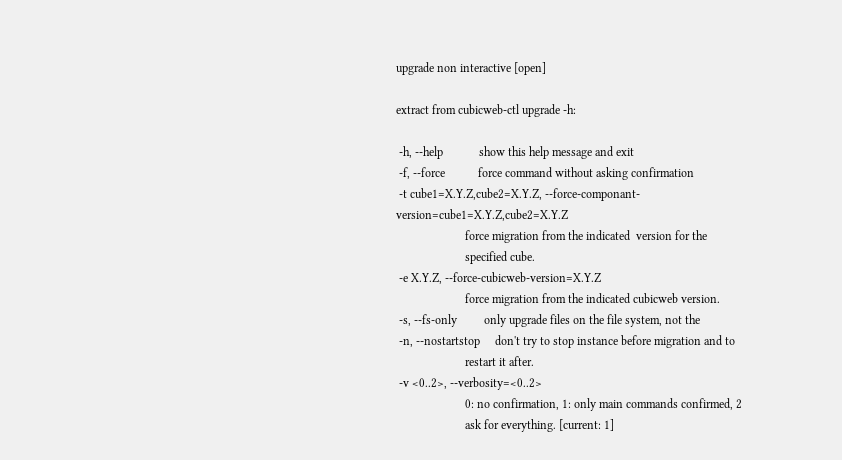upgrade non interactive [open]

extract from cubicweb-ctl upgrade -h:

 -h, --help            show this help message and exit
 -f, --force           force command without asking confirmation
 -t cube1=X.Y.Z,cube2=X.Y.Z, --force-componant-version=cube1=X.Y.Z,cube2=X.Y.Z
                       force migration from the indicated  version for the
                       specified cube.
 -e X.Y.Z, --force-cubicweb-version=X.Y.Z
                       force migration from the indicated cubicweb version.
 -s, --fs-only         only upgrade files on the file system, not the
 -n, --nostartstop     don't try to stop instance before migration and to
                       restart it after.
 -v <0..2>, --verbosity=<0..2>
                       0: no confirmation, 1: only main commands confirmed, 2
                       ask for everything. [current: 1]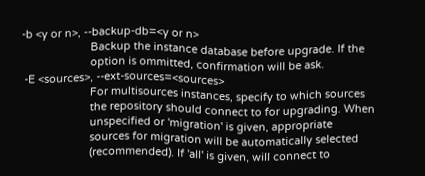-b <y or n>, --backup-db=<y or n>
                       Backup the instance database before upgrade. If the
                       option is ommitted, confirmation will be ask.
 -E <sources>, --ext-sources=<sources>
                       For multisources instances, specify to which sources
                       the repository should connect to for upgrading. When
                       unspecified or 'migration' is given, appropriate
                       sources for migration will be automatically selected
                       (recommended). If 'all' is given, will connect to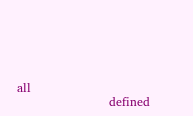all
                       defined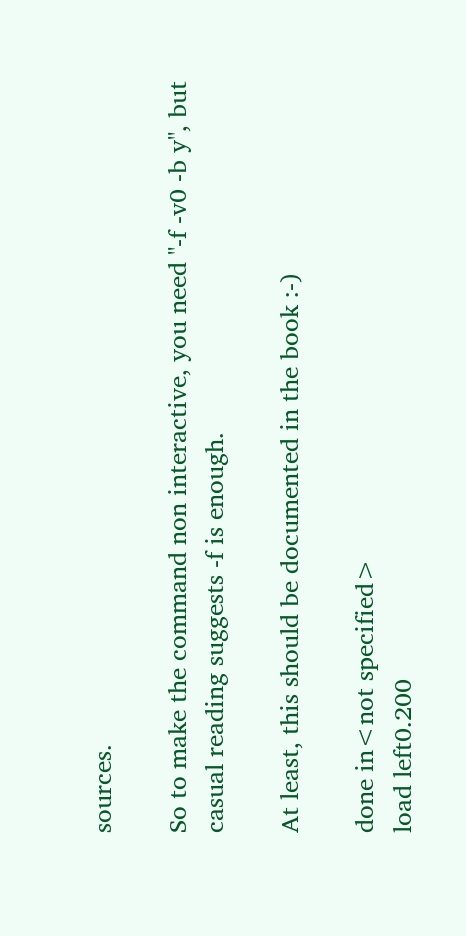sources.

So to make the command non interactive, you need "-f -v0 -b y", but casual reading suggests -f is enough.

At least, this should be documented in the book :-)

done in<not specified>
load left0.200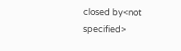closed by<not specified>